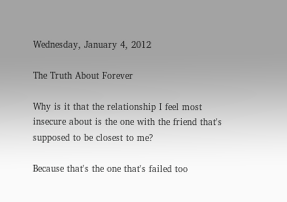Wednesday, January 4, 2012

The Truth About Forever

Why is it that the relationship I feel most insecure about is the one with the friend that's supposed to be closest to me?

Because that's the one that's failed too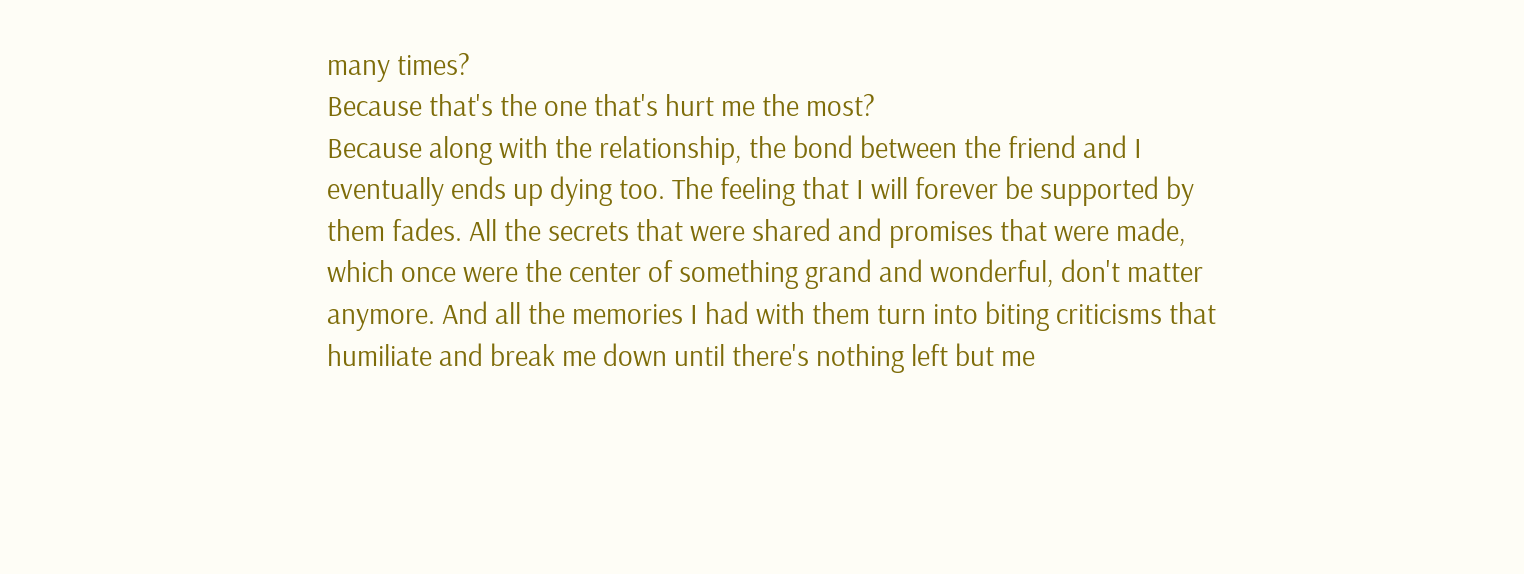many times?
Because that's the one that's hurt me the most?
Because along with the relationship, the bond between the friend and I eventually ends up dying too. The feeling that I will forever be supported by them fades. All the secrets that were shared and promises that were made, which once were the center of something grand and wonderful, don't matter anymore. And all the memories I had with them turn into biting criticisms that humiliate and break me down until there's nothing left but me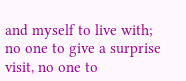and myself to live with; no one to give a surprise visit, no one to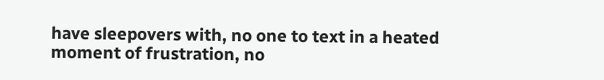have sleepovers with, no one to text in a heated moment of frustration, no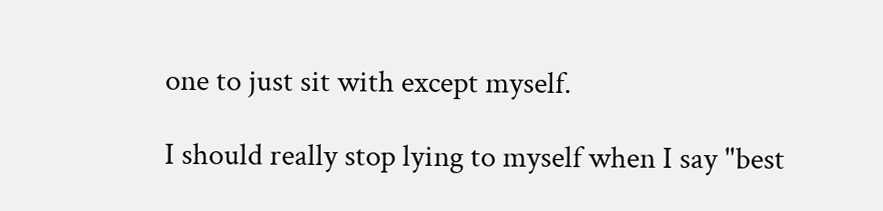one to just sit with except myself.

I should really stop lying to myself when I say "best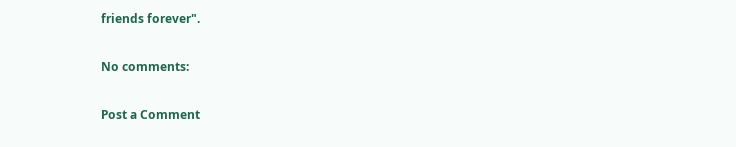friends forever".

No comments:

Post a Comment